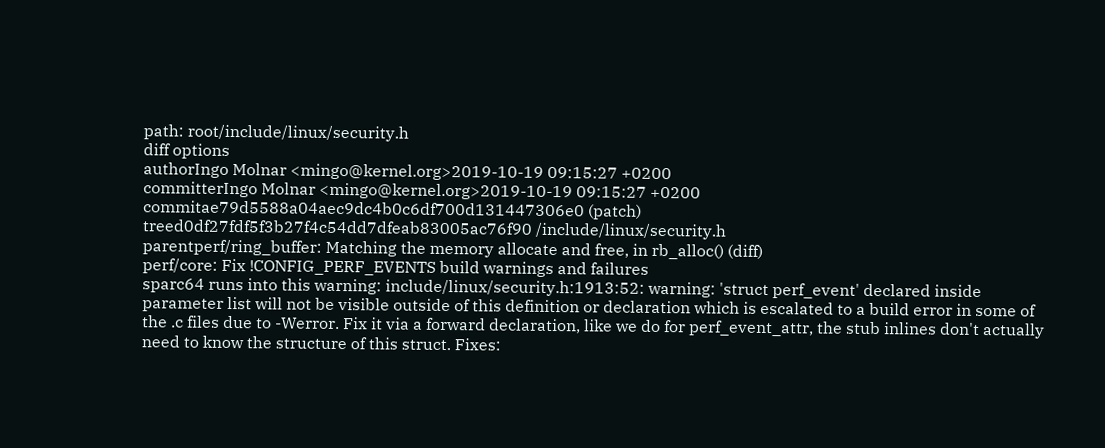path: root/include/linux/security.h
diff options
authorIngo Molnar <mingo@kernel.org>2019-10-19 09:15:27 +0200
committerIngo Molnar <mingo@kernel.org>2019-10-19 09:15:27 +0200
commitae79d5588a04aec9dc4b0c6df700d131447306e0 (patch)
treed0df27fdf5f3b27f4c54dd7dfeab83005ac76f90 /include/linux/security.h
parentperf/ring_buffer: Matching the memory allocate and free, in rb_alloc() (diff)
perf/core: Fix !CONFIG_PERF_EVENTS build warnings and failures
sparc64 runs into this warning: include/linux/security.h:1913:52: warning: 'struct perf_event' declared inside parameter list will not be visible outside of this definition or declaration which is escalated to a build error in some of the .c files due to -Werror. Fix it via a forward declaration, like we do for perf_event_attr, the stub inlines don't actually need to know the structure of this struct. Fixes: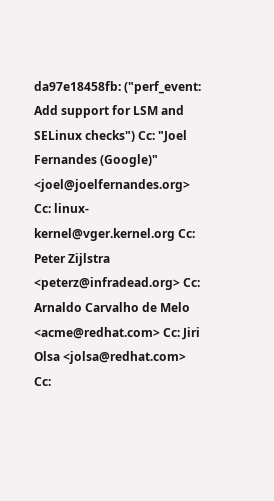da97e18458fb: ("perf_event: Add support for LSM and SELinux checks") Cc: "Joel Fernandes (Google)" <joel@joelfernandes.org> Cc: linux-kernel@vger.kernel.org Cc: Peter Zijlstra <peterz@infradead.org> Cc: Arnaldo Carvalho de Melo <acme@redhat.com> Cc: Jiri Olsa <jolsa@redhat.com> Cc: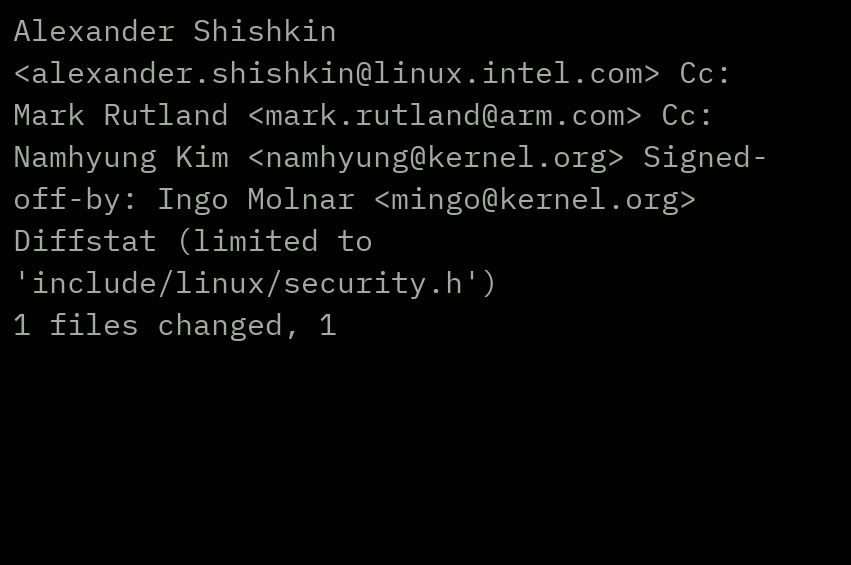Alexander Shishkin <alexander.shishkin@linux.intel.com> Cc: Mark Rutland <mark.rutland@arm.com> Cc: Namhyung Kim <namhyung@kernel.org> Signed-off-by: Ingo Molnar <mingo@kernel.org>
Diffstat (limited to 'include/linux/security.h')
1 files changed, 1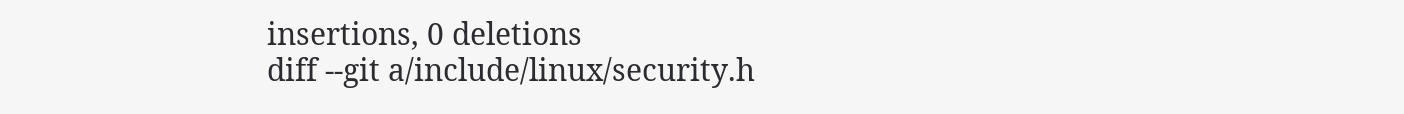insertions, 0 deletions
diff --git a/include/linux/security.h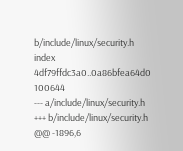b/include/linux/security.h
index 4df79ffdc3a0..0a86bfea64d0 100644
--- a/include/linux/security.h
+++ b/include/linux/security.h
@@ -1896,6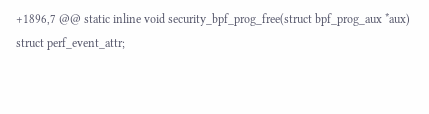+1896,7 @@ static inline void security_bpf_prog_free(struct bpf_prog_aux *aux)
struct perf_event_attr;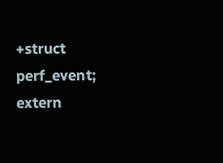+struct perf_event;
extern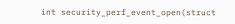int security_perf_event_open(struct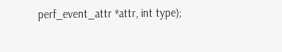perf_event_attr *attr, int type);